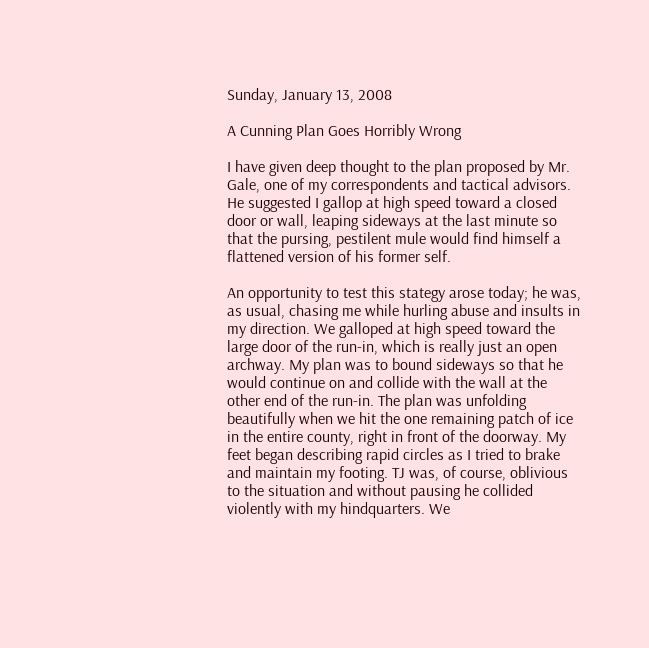Sunday, January 13, 2008

A Cunning Plan Goes Horribly Wrong

I have given deep thought to the plan proposed by Mr. Gale, one of my correspondents and tactical advisors. He suggested I gallop at high speed toward a closed door or wall, leaping sideways at the last minute so that the pursing, pestilent mule would find himself a flattened version of his former self.

An opportunity to test this stategy arose today; he was, as usual, chasing me while hurling abuse and insults in my direction. We galloped at high speed toward the large door of the run-in, which is really just an open archway. My plan was to bound sideways so that he would continue on and collide with the wall at the other end of the run-in. The plan was unfolding beautifully when we hit the one remaining patch of ice in the entire county, right in front of the doorway. My feet began describing rapid circles as I tried to brake and maintain my footing. TJ was, of course, oblivious to the situation and without pausing he collided violently with my hindquarters. We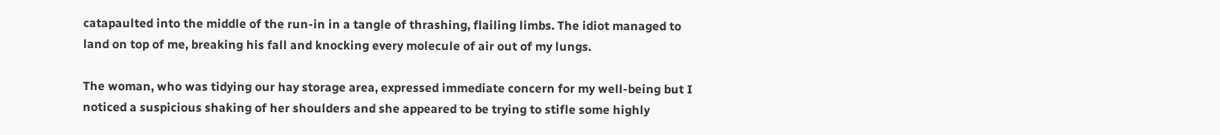catapaulted into the middle of the run-in in a tangle of thrashing, flailing limbs. The idiot managed to land on top of me, breaking his fall and knocking every molecule of air out of my lungs.

The woman, who was tidying our hay storage area, expressed immediate concern for my well-being but I noticed a suspicious shaking of her shoulders and she appeared to be trying to stifle some highly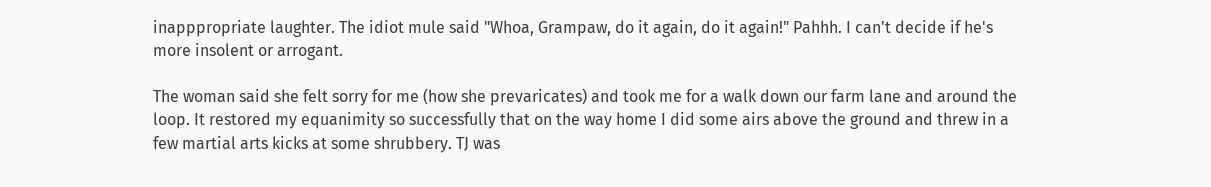inapppropriate laughter. The idiot mule said "Whoa, Grampaw, do it again, do it again!" Pahhh. I can't decide if he's more insolent or arrogant.

The woman said she felt sorry for me (how she prevaricates) and took me for a walk down our farm lane and around the loop. It restored my equanimity so successfully that on the way home I did some airs above the ground and threw in a few martial arts kicks at some shrubbery. TJ was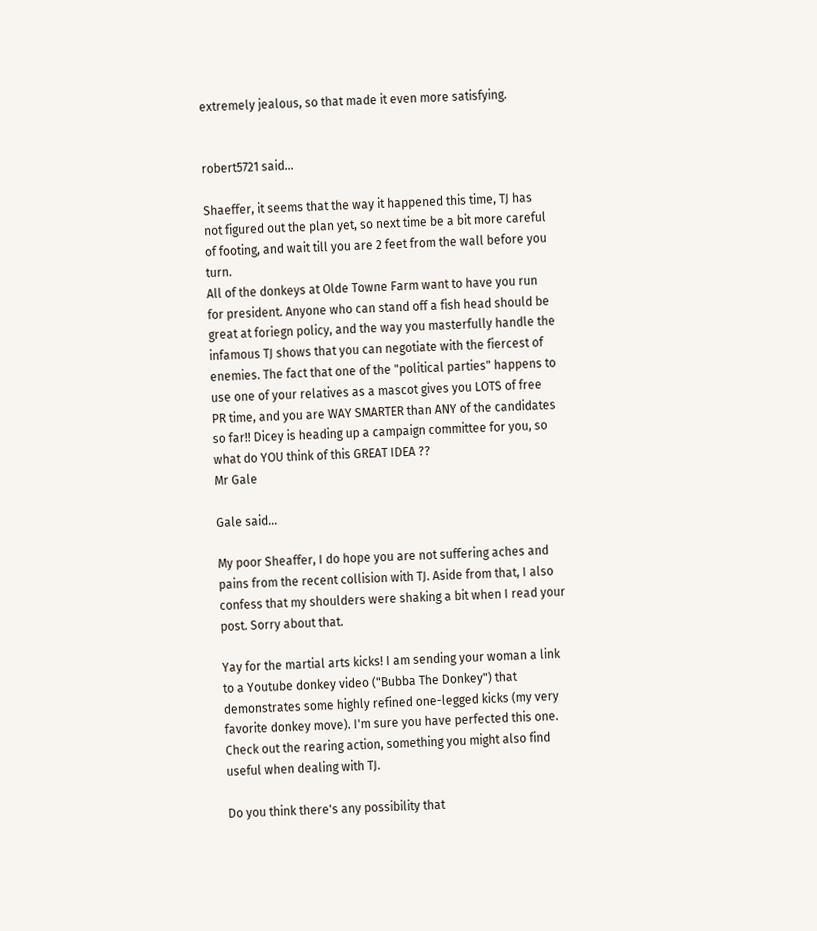extremely jealous, so that made it even more satisfying.


robert5721 said...

Shaeffer, it seems that the way it happened this time, TJ has not figured out the plan yet, so next time be a bit more careful of footing, and wait till you are 2 feet from the wall before you turn.
All of the donkeys at Olde Towne Farm want to have you run for president. Anyone who can stand off a fish head should be great at foriegn policy, and the way you masterfully handle the infamous TJ shows that you can negotiate with the fiercest of enemies. The fact that one of the "political parties" happens to use one of your relatives as a mascot gives you LOTS of free PR time, and you are WAY SMARTER than ANY of the candidates so far!! Dicey is heading up a campaign committee for you, so what do YOU think of this GREAT IDEA ??
Mr Gale

Gale said...

My poor Sheaffer, I do hope you are not suffering aches and pains from the recent collision with TJ. Aside from that, I also confess that my shoulders were shaking a bit when I read your post. Sorry about that.

Yay for the martial arts kicks! I am sending your woman a link to a Youtube donkey video ("Bubba The Donkey") that demonstrates some highly refined one-legged kicks (my very favorite donkey move). I'm sure you have perfected this one. Check out the rearing action, something you might also find useful when dealing with TJ.

Do you think there's any possibility that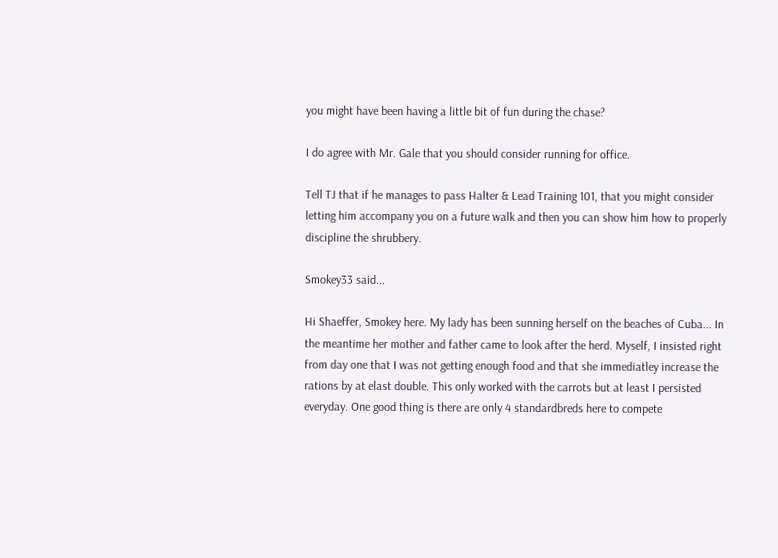you might have been having a little bit of fun during the chase?

I do agree with Mr. Gale that you should consider running for office.

Tell TJ that if he manages to pass Halter & Lead Training 101, that you might consider letting him accompany you on a future walk and then you can show him how to properly discipline the shrubbery.

Smokey33 said...

Hi Shaeffer, Smokey here. My lady has been sunning herself on the beaches of Cuba... In the meantime her mother and father came to look after the herd. Myself, I insisted right from day one that I was not getting enough food and that she immediatley increase the rations by at elast double. This only worked with the carrots but at least I persisted everyday. One good thing is there are only 4 standardbreds here to compete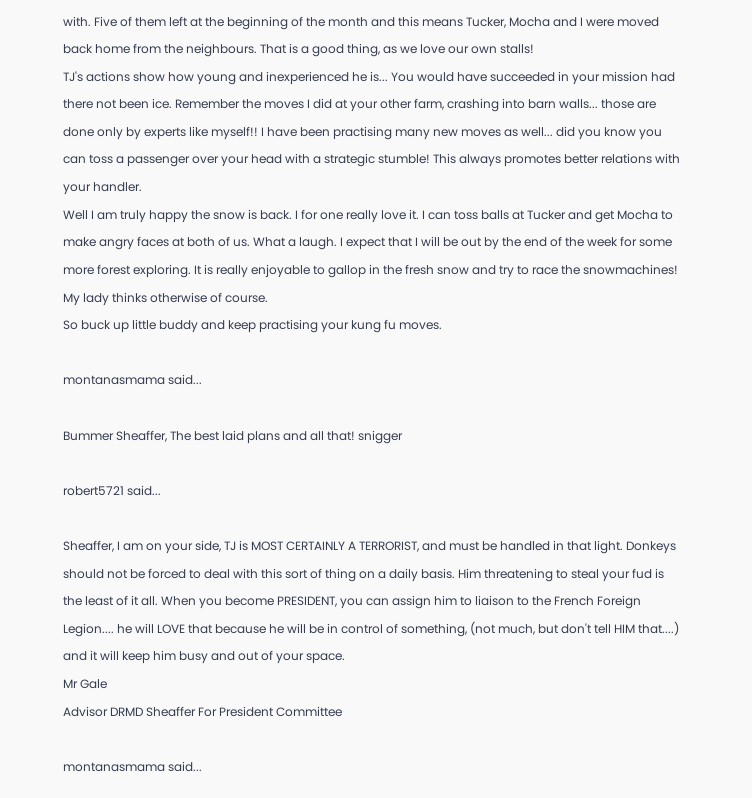with. Five of them left at the beginning of the month and this means Tucker, Mocha and I were moved back home from the neighbours. That is a good thing, as we love our own stalls!
TJ's actions show how young and inexperienced he is... You would have succeeded in your mission had there not been ice. Remember the moves I did at your other farm, crashing into barn walls... those are done only by experts like myself!! I have been practising many new moves as well... did you know you can toss a passenger over your head with a strategic stumble! This always promotes better relations with your handler.
Well I am truly happy the snow is back. I for one really love it. I can toss balls at Tucker and get Mocha to make angry faces at both of us. What a laugh. I expect that I will be out by the end of the week for some more forest exploring. It is really enjoyable to gallop in the fresh snow and try to race the snowmachines! My lady thinks otherwise of course.
So buck up little buddy and keep practising your kung fu moves.

montanasmama said...

Bummer Sheaffer, The best laid plans and all that! snigger

robert5721 said...

Sheaffer, I am on your side, TJ is MOST CERTAINLY A TERRORIST, and must be handled in that light. Donkeys should not be forced to deal with this sort of thing on a daily basis. Him threatening to steal your fud is the least of it all. When you become PRESIDENT, you can assign him to liaison to the French Foreign Legion.... he will LOVE that because he will be in control of something, (not much, but don't tell HIM that....) and it will keep him busy and out of your space.
Mr Gale
Advisor DRMD Sheaffer For President Committee

montanasmama said...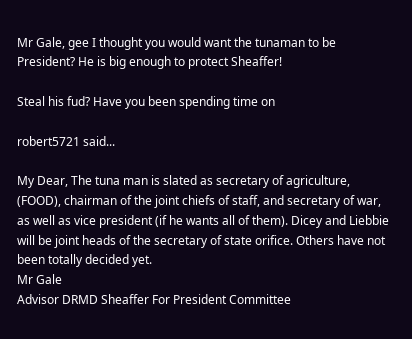Mr Gale, gee I thought you would want the tunaman to be President? He is big enough to protect Sheaffer!

Steal his fud? Have you been spending time on

robert5721 said...

My Dear, The tuna man is slated as secretary of agriculture, (FOOD), chairman of the joint chiefs of staff, and secretary of war, as well as vice president (if he wants all of them). Dicey and Liebbie will be joint heads of the secretary of state orifice. Others have not been totally decided yet.
Mr Gale
Advisor DRMD Sheaffer For President Committee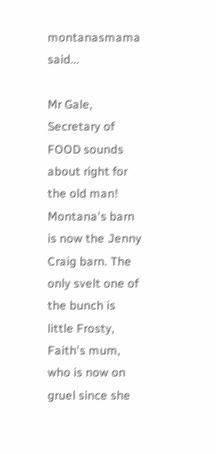montanasmama said...

Mr Gale,
Secretary of FOOD sounds about right for the old man! Montana's barn is now the Jenny Craig barn. The only svelt one of the bunch is little Frosty, Faith's mum, who is now on gruel since she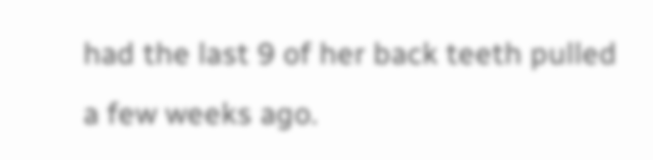had the last 9 of her back teeth pulled a few weeks ago.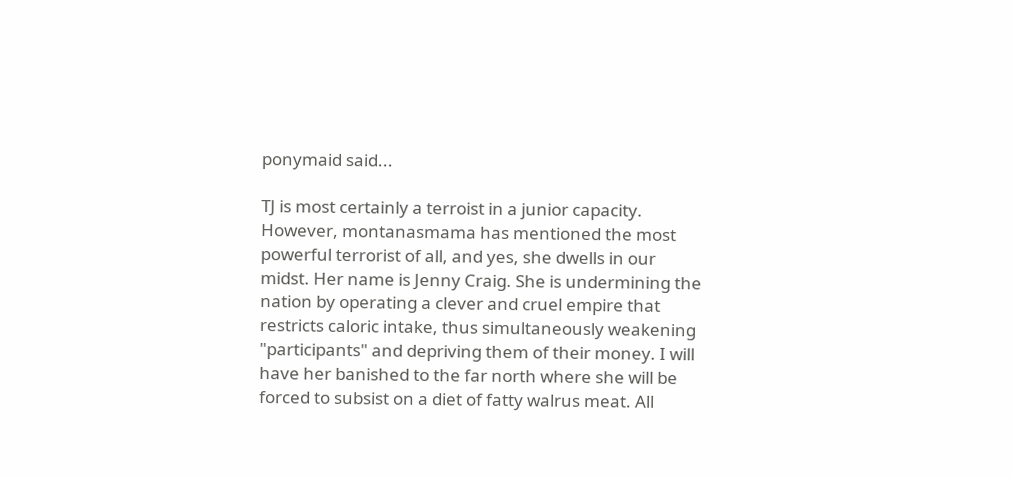ponymaid said...

TJ is most certainly a terroist in a junior capacity. However, montanasmama has mentioned the most powerful terrorist of all, and yes, she dwells in our midst. Her name is Jenny Craig. She is undermining the nation by operating a clever and cruel empire that restricts caloric intake, thus simultaneously weakening "participants" and depriving them of their money. I will have her banished to the far north where she will be forced to subsist on a diet of fatty walrus meat. All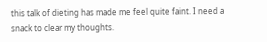this talk of dieting has made me feel quite faint. I need a snack to clear my thoughts.